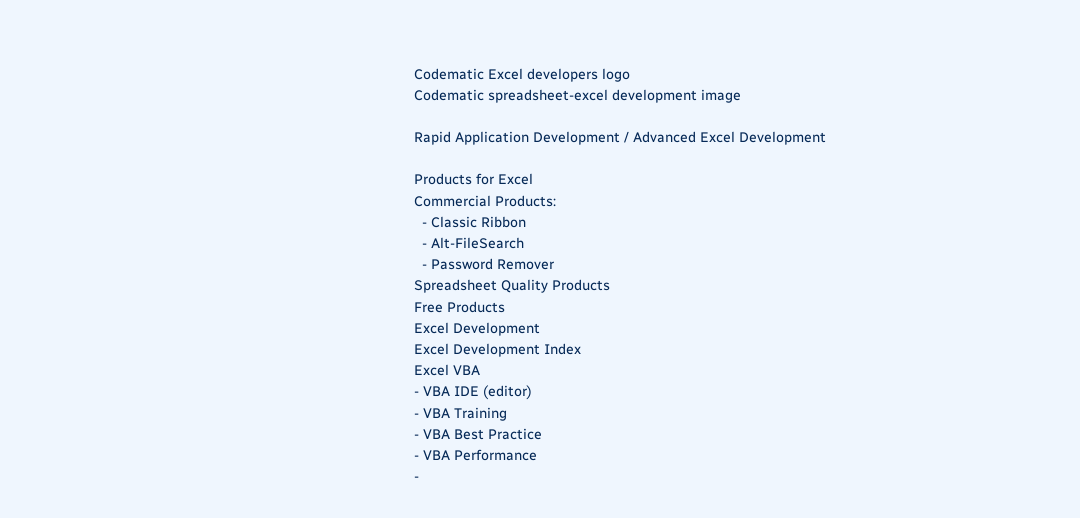Codematic Excel developers logo
Codematic spreadsheet-excel development image

Rapid Application Development / Advanced Excel Development

Products for Excel
Commercial Products:
  - Classic Ribbon
  - Alt-FileSearch
  - Password Remover
Spreadsheet Quality Products
Free Products
Excel Development
Excel Development Index
Excel VBA
- VBA IDE (editor)
- VBA Training
- VBA Best Practice
- VBA Performance
-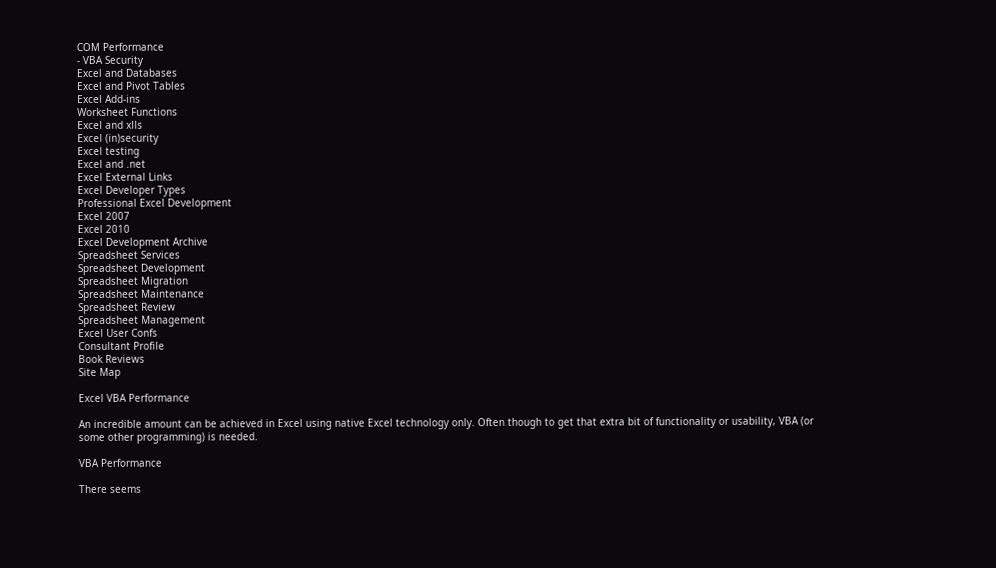COM Performance
- VBA Security
Excel and Databases
Excel and Pivot Tables
Excel Add-ins
Worksheet Functions
Excel and xlls
Excel (in)security
Excel testing
Excel and .net
Excel External Links
Excel Developer Types
Professional Excel Development
Excel 2007
Excel 2010
Excel Development Archive
Spreadsheet Services
Spreadsheet Development
Spreadsheet Migration
Spreadsheet Maintenance
Spreadsheet Review
Spreadsheet Management
Excel User Confs
Consultant Profile
Book Reviews
Site Map

Excel VBA Performance

An incredible amount can be achieved in Excel using native Excel technology only. Often though to get that extra bit of functionality or usability, VBA (or some other programming) is needed.

VBA Performance

There seems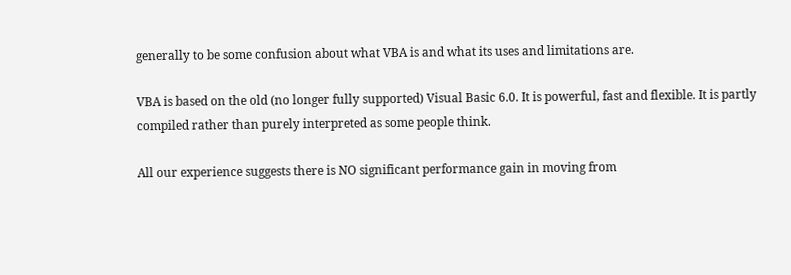generally to be some confusion about what VBA is and what its uses and limitations are.

VBA is based on the old (no longer fully supported) Visual Basic 6.0. It is powerful, fast and flexible. It is partly compiled rather than purely interpreted as some people think.

All our experience suggests there is NO significant performance gain in moving from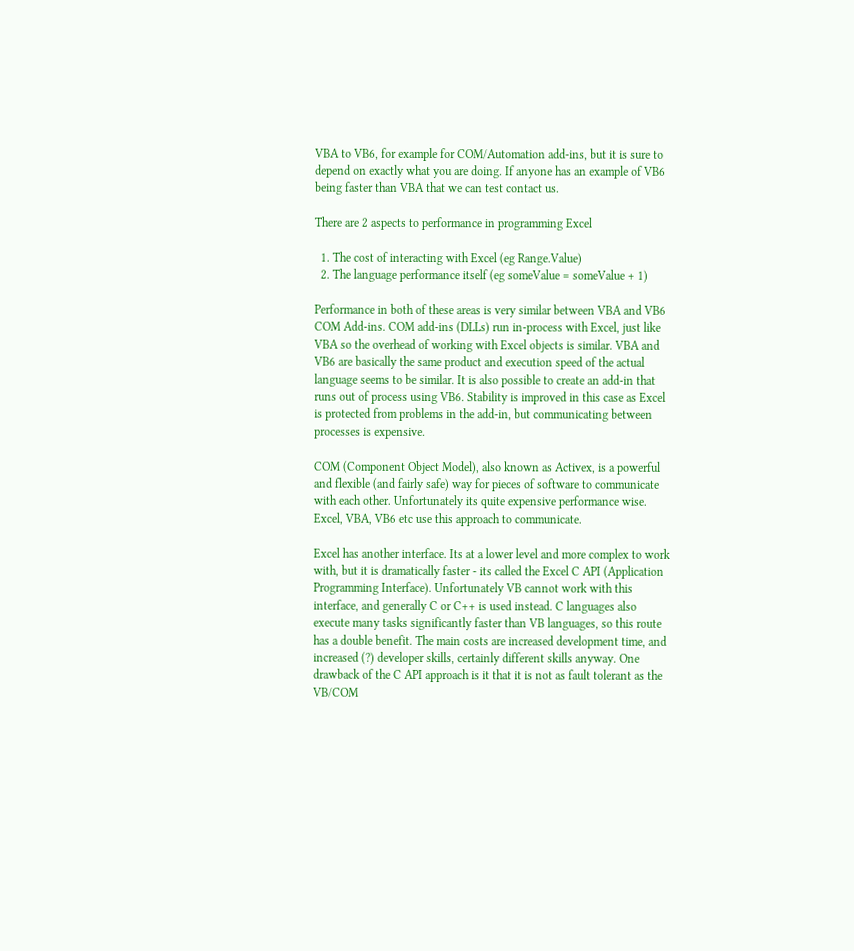VBA to VB6, for example for COM/Automation add-ins, but it is sure to depend on exactly what you are doing. If anyone has an example of VB6 being faster than VBA that we can test contact us.

There are 2 aspects to performance in programming Excel

  1. The cost of interacting with Excel (eg Range.Value)
  2. The language performance itself (eg someValue = someValue + 1)

Performance in both of these areas is very similar between VBA and VB6 COM Add-ins. COM add-ins (DLLs) run in-process with Excel, just like VBA so the overhead of working with Excel objects is similar. VBA and VB6 are basically the same product and execution speed of the actual language seems to be similar. It is also possible to create an add-in that runs out of process using VB6. Stability is improved in this case as Excel is protected from problems in the add-in, but communicating between processes is expensive.

COM (Component Object Model), also known as Activex, is a powerful and flexible (and fairly safe) way for pieces of software to communicate with each other. Unfortunately its quite expensive performance wise. Excel, VBA, VB6 etc use this approach to communicate.

Excel has another interface. Its at a lower level and more complex to work with, but it is dramatically faster - its called the Excel C API (Application Programming Interface). Unfortunately VB cannot work with this interface, and generally C or C++ is used instead. C languages also execute many tasks significantly faster than VB languages, so this route has a double benefit. The main costs are increased development time, and increased (?) developer skills, certainly different skills anyway. One drawback of the C API approach is it that it is not as fault tolerant as the VB/COM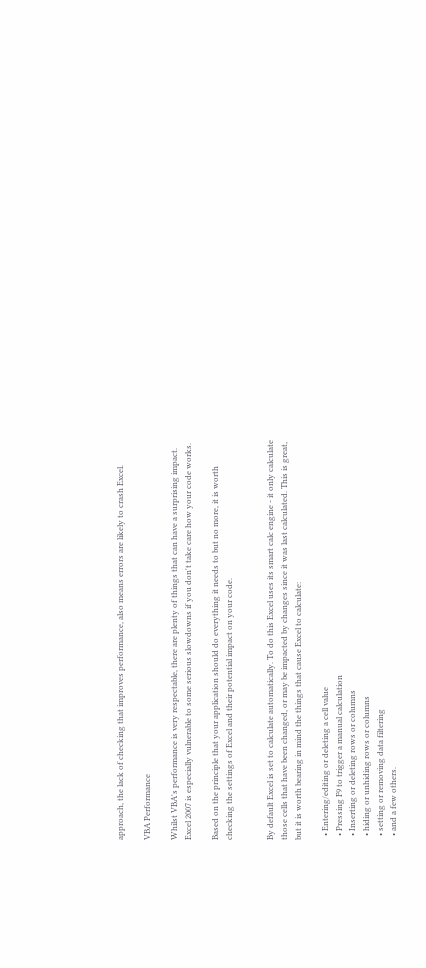approach, the lack of checking that improves performance, also means errors are likely to crash Excel.

VBA Performance

Whilst VBA's performance is very respectable, there are plenty of things that can have a surprising impact. Excel 2007 is especially vulnerable to some serious slowdowns if you don't take care how your code works.

Based on the principle that your application should do everything it needs to but no more, it is worth checking the settings of Excel and their potential impact on your code.


By default Excel is set to calculate automatically. To do this Excel uses its smart calc engine - it only calculate those cells that have been changed, or may be impacted by changes since it was last calculated. This is great, but it is worth bearing in mind the things that cause Excel to calculate:

  • Entering/editing or deleting a cell value
  • Pressing F9 to trigger a manual calculation
  • Inserting or deleting rows or columns
  • hiding or unhiding rows or columns
  • setting or removing data filtering
  • and a few others.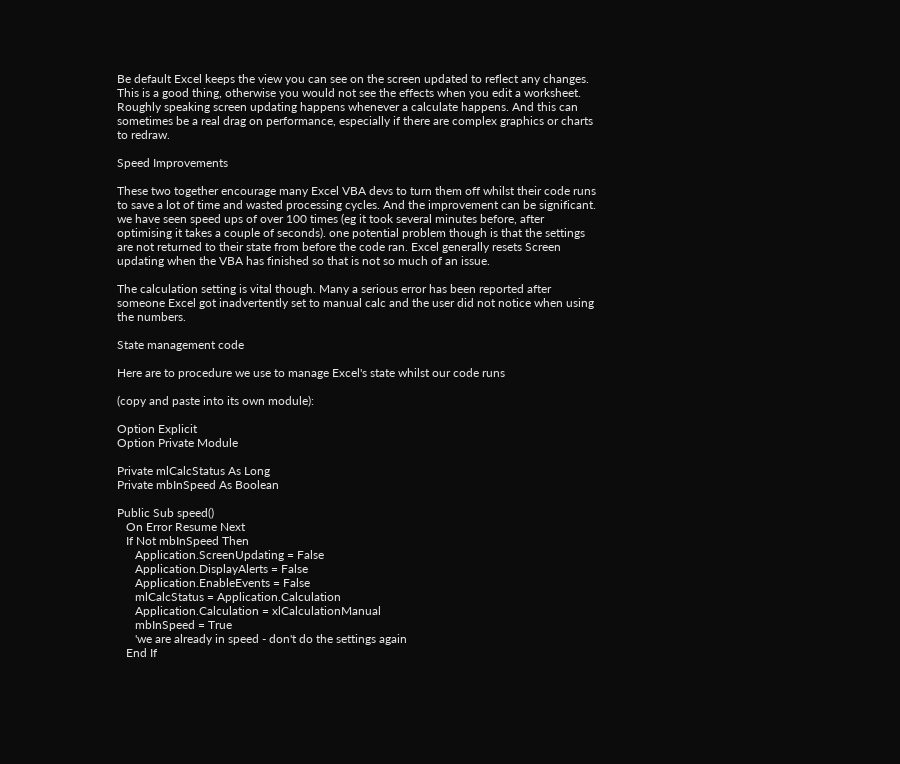Be default Excel keeps the view you can see on the screen updated to reflect any changes. This is a good thing, otherwise you would not see the effects when you edit a worksheet. Roughly speaking screen updating happens whenever a calculate happens. And this can sometimes be a real drag on performance, especially if there are complex graphics or charts to redraw.

Speed Improvements

These two together encourage many Excel VBA devs to turn them off whilst their code runs to save a lot of time and wasted processing cycles. And the improvement can be significant. we have seen speed ups of over 100 times (eg it took several minutes before, after optimising it takes a couple of seconds). one potential problem though is that the settings are not returned to their state from before the code ran. Excel generally resets Screen updating when the VBA has finished so that is not so much of an issue.

The calculation setting is vital though. Many a serious error has been reported after someone Excel got inadvertently set to manual calc and the user did not notice when using the numbers.

State management code

Here are to procedure we use to manage Excel's state whilst our code runs

(copy and paste into its own module):

Option Explicit
Option Private Module

Private mlCalcStatus As Long
Private mbInSpeed As Boolean

Public Sub speed()
   On Error Resume Next
   If Not mbInSpeed Then
      Application.ScreenUpdating = False
      Application.DisplayAlerts = False
      Application.EnableEvents = False
      mlCalcStatus = Application.Calculation
      Application.Calculation = xlCalculationManual
      mbInSpeed = True
      'we are already in speed - don't do the settings again
   End If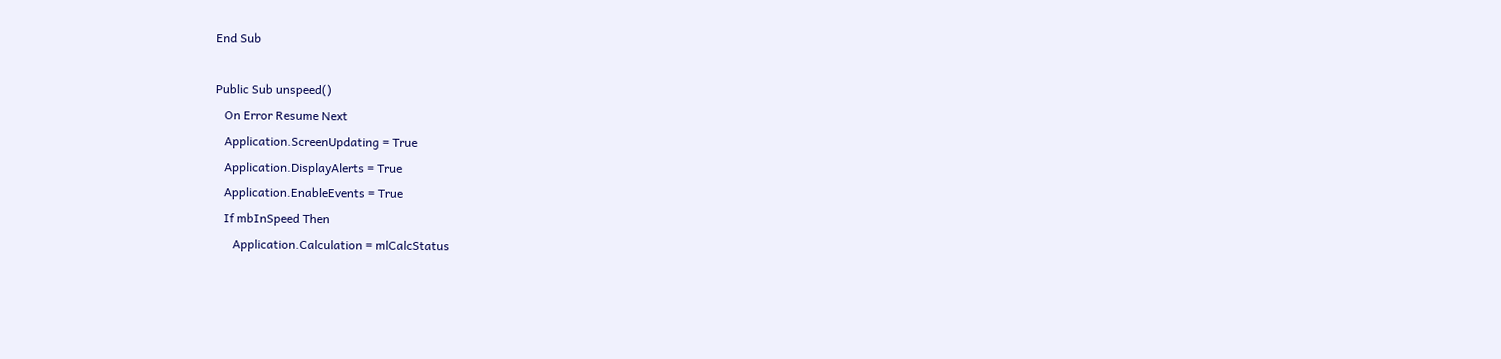End Sub

Public Sub unspeed()
   On Error Resume Next
   Application.ScreenUpdating = True
   Application.DisplayAlerts = True
   Application.EnableEvents = True
   If mbInSpeed Then
      Application.Calculation = mlCalcStatus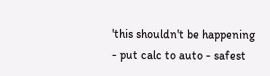'this shouldn't be happening - put calc to auto - safest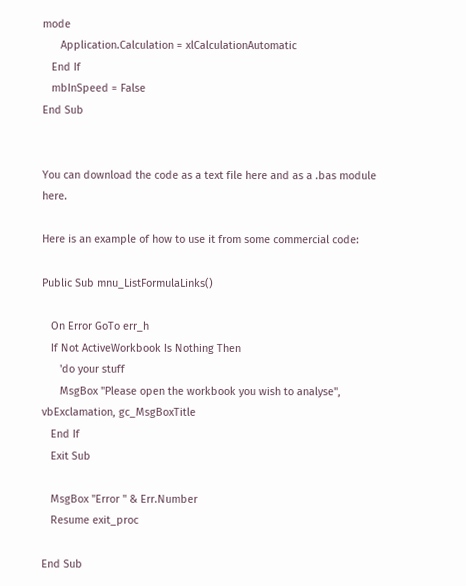mode
      Application.Calculation = xlCalculationAutomatic
   End If
   mbInSpeed = False
End Sub


You can download the code as a text file here and as a .bas module here.

Here is an example of how to use it from some commercial code:

Public Sub mnu_ListFormulaLinks()

   On Error GoTo err_h
   If Not ActiveWorkbook Is Nothing Then
      'do your stuff
      MsgBox "Please open the workbook you wish to analyse", vbExclamation, gc_MsgBoxTitle
   End If
   Exit Sub

   MsgBox "Error " & Err.Number
   Resume exit_proc

End Sub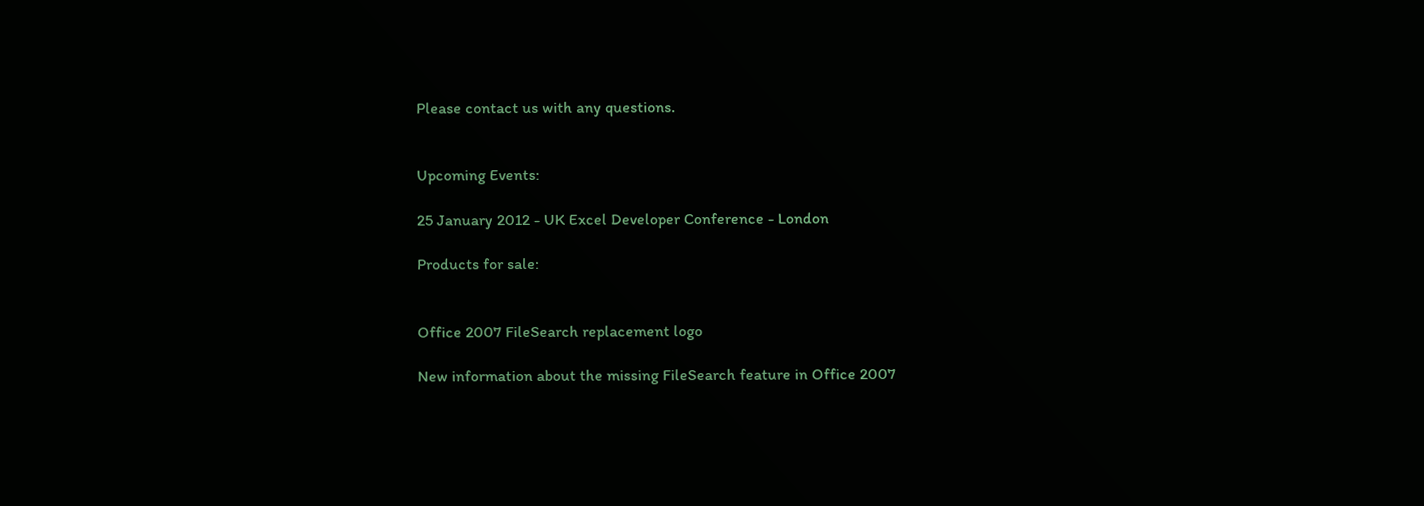Please contact us with any questions.


Upcoming Events:

25 January 2012 - UK Excel Developer Conference - London

Products for sale:


Office 2007 FileSearch replacement logo

New information about the missing FileSearch feature in Office 2007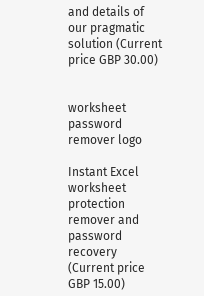and details of our pragmatic solution (Current price GBP 30.00)


worksheet password remover logo

Instant Excel worksheet protection remover and password recovery (Current price GBP 15.00)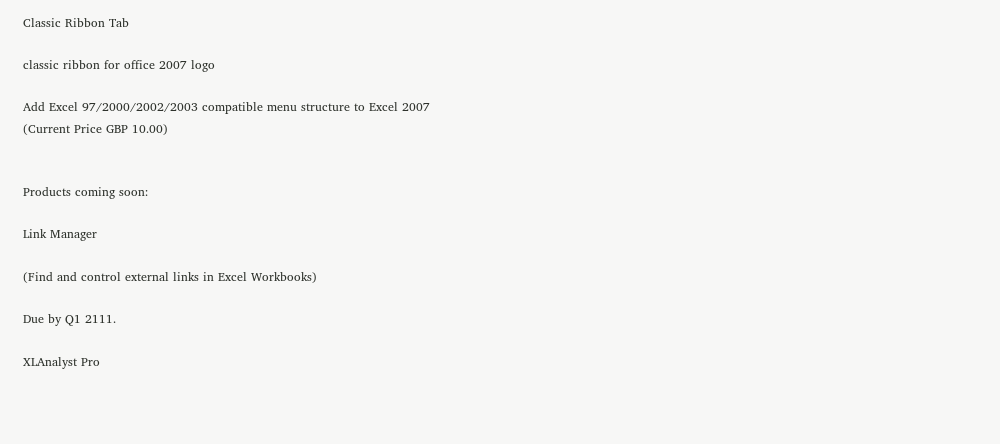Classic Ribbon Tab

classic ribbon for office 2007 logo

Add Excel 97/2000/2002/2003 compatible menu structure to Excel 2007
(Current Price GBP 10.00)


Products coming soon:

Link Manager

(Find and control external links in Excel Workbooks)

Due by Q1 2111.

XLAnalyst Pro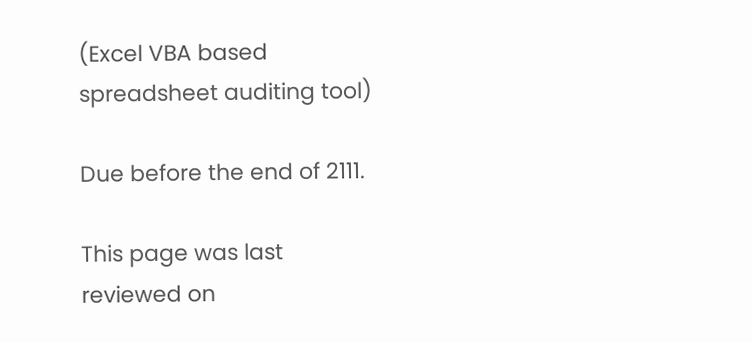(Excel VBA based spreadsheet auditing tool)

Due before the end of 2111.

This page was last reviewed on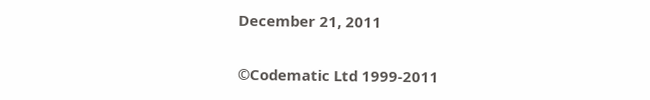December 21, 2011

©Codematic Ltd 1999-2011